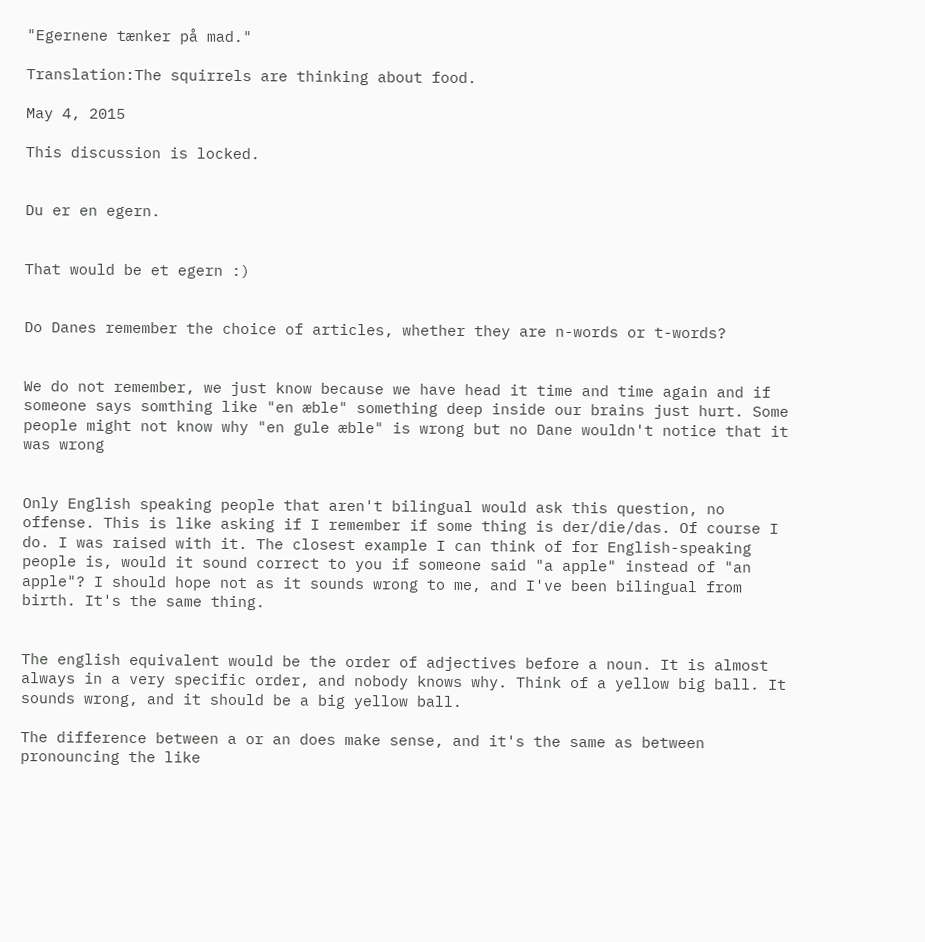"Egernene tænker på mad."

Translation:The squirrels are thinking about food.

May 4, 2015

This discussion is locked.


Du er en egern.


That would be et egern :)


Do Danes remember the choice of articles, whether they are n-words or t-words?


We do not remember, we just know because we have head it time and time again and if someone says somthing like "en æble" something deep inside our brains just hurt. Some people might not know why "en gule æble" is wrong but no Dane wouldn't notice that it was wrong


Only English speaking people that aren't bilingual would ask this question, no offense. This is like asking if I remember if some thing is der/die/das. Of course I do. I was raised with it. The closest example I can think of for English-speaking people is, would it sound correct to you if someone said "a apple" instead of "an apple"? I should hope not as it sounds wrong to me, and I've been bilingual from birth. It's the same thing.


The english equivalent would be the order of adjectives before a noun. It is almost always in a very specific order, and nobody knows why. Think of a yellow big ball. It sounds wrong, and it should be a big yellow ball.

The difference between a or an does make sense, and it's the same as between pronouncing the like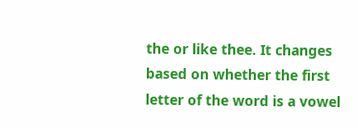the or like thee. It changes based on whether the first letter of the word is a vowel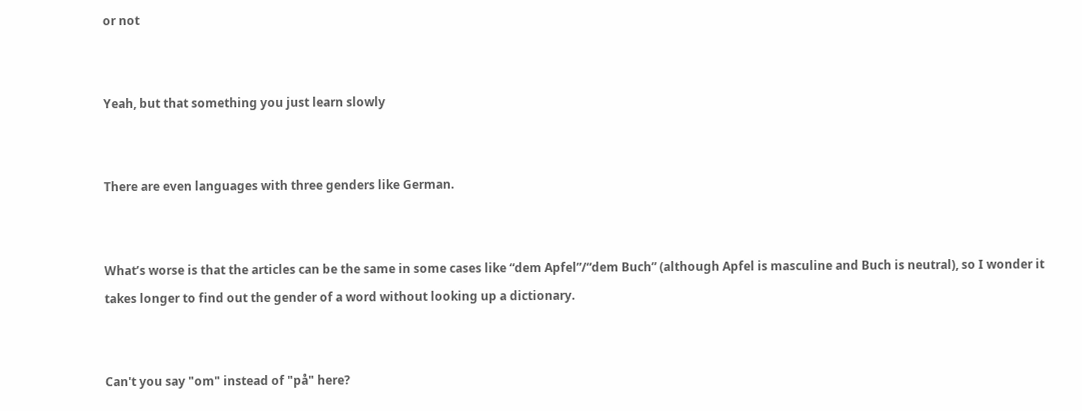or not


Yeah, but that something you just learn slowly


There are even languages with three genders like German.


What’s worse is that the articles can be the same in some cases like “dem Apfel”/“dem Buch” (although Apfel is masculine and Buch is neutral), so I wonder it takes longer to find out the gender of a word without looking up a dictionary.


Can't you say "om" instead of "på" here?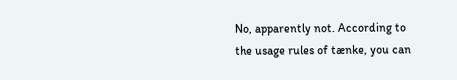No, apparently not. According to the usage rules of tænke, you can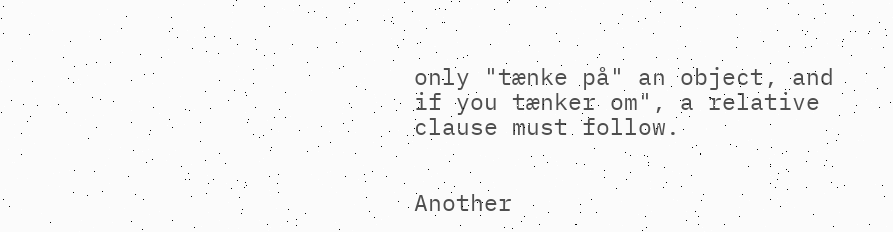only "tænke på" an object, and if you tænker om", a relative clause must follow.


Another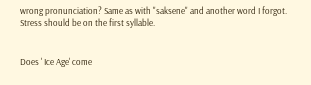wrong pronunciation? Same as with "saksene" and another word I forgot. Stress should be on the first syllable.


Does ' Ice Age' come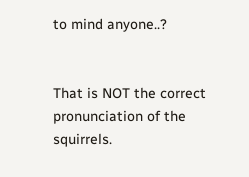to mind anyone..?


That is NOT the correct pronunciation of the squirrels.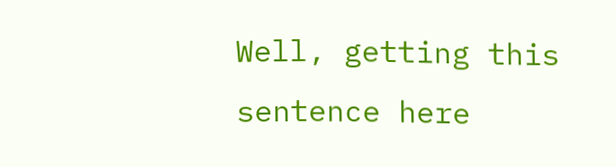Well, getting this sentence here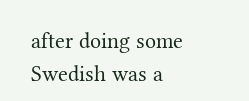after doing some Swedish was a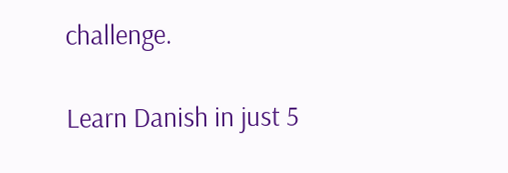challenge.

Learn Danish in just 5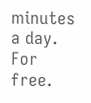minutes a day. For free.